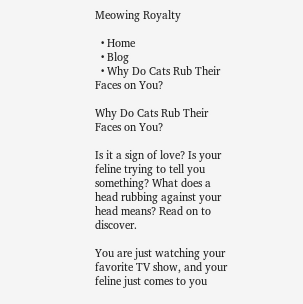Meowing Royalty

  • Home
  • Blog
  • Why Do Cats Rub Their Faces on You?

Why Do Cats Rub Their Faces on You?

Is it a sign of love? Is your feline trying to tell you something? What does a head rubbing against your head means? Read on to discover.

You are just watching your favorite TV show, and your feline just comes to you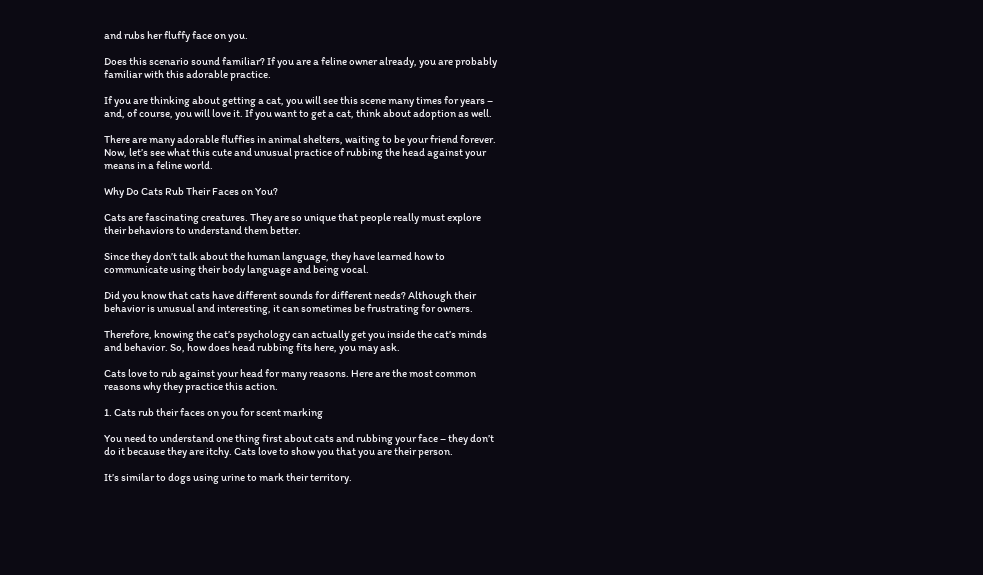and rubs her fluffy face on you.

Does this scenario sound familiar? If you are a feline owner already, you are probably familiar with this adorable practice.

If you are thinking about getting a cat, you will see this scene many times for years – and, of course, you will love it. If you want to get a cat, think about adoption as well.

There are many adorable fluffies in animal shelters, waiting to be your friend forever. Now, let’s see what this cute and unusual practice of rubbing the head against your means in a feline world.

Why Do Cats Rub Their Faces on You?

Cats are fascinating creatures. They are so unique that people really must explore their behaviors to understand them better.

Since they don’t talk about the human language, they have learned how to communicate using their body language and being vocal.

Did you know that cats have different sounds for different needs? Although their behavior is unusual and interesting, it can sometimes be frustrating for owners.

Therefore, knowing the cat’s psychology can actually get you inside the cat’s minds and behavior. So, how does head rubbing fits here, you may ask.

Cats love to rub against your head for many reasons. Here are the most common reasons why they practice this action.

1. Cats rub their faces on you for scent marking

You need to understand one thing first about cats and rubbing your face – they don’t do it because they are itchy. Cats love to show you that you are their person.

It’s similar to dogs using urine to mark their territory.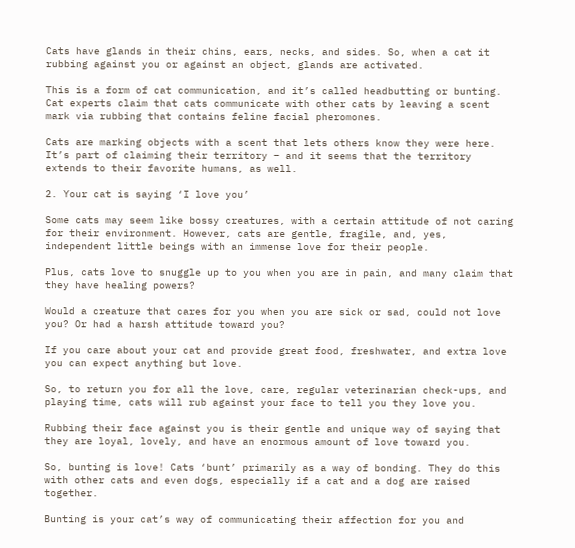Cats have glands in their chins, ears, necks, and sides. So, when a cat it rubbing against you or against an object, glands are activated.

This is a form of cat communication, and it’s called headbutting or bunting. Cat experts claim that cats communicate with other cats by leaving a scent mark via rubbing that contains feline facial pheromones.

Cats are marking objects with a scent that lets others know they were here. It’s part of claiming their territory – and it seems that the territory extends to their favorite humans, as well.

2. Your cat is saying ‘I love you’

Some cats may seem like bossy creatures, with a certain attitude of not caring for their environment. However, cats are gentle, fragile, and, yes, independent little beings with an immense love for their people.

Plus, cats love to snuggle up to you when you are in pain, and many claim that they have healing powers?

Would a creature that cares for you when you are sick or sad, could not love you? Or had a harsh attitude toward you?

If you care about your cat and provide great food, freshwater, and extra love you can expect anything but love.

So, to return you for all the love, care, regular veterinarian check-ups, and playing time, cats will rub against your face to tell you they love you.

Rubbing their face against you is their gentle and unique way of saying that they are loyal, lovely, and have an enormous amount of love toward you.

So, bunting is love! Cats ‘bunt’ primarily as a way of bonding. They do this with other cats and even dogs, especially if a cat and a dog are raised together.

Bunting is your cat’s way of communicating their affection for you and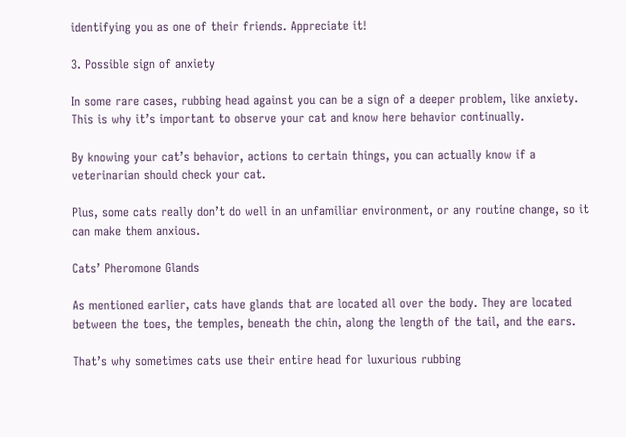identifying you as one of their friends. Appreciate it!

3. Possible sign of anxiety

In some rare cases, rubbing head against you can be a sign of a deeper problem, like anxiety. This is why it’s important to observe your cat and know here behavior continually.

By knowing your cat’s behavior, actions to certain things, you can actually know if a veterinarian should check your cat.

Plus, some cats really don’t do well in an unfamiliar environment, or any routine change, so it can make them anxious.

Cats’ Pheromone Glands

As mentioned earlier, cats have glands that are located all over the body. They are located between the toes, the temples, beneath the chin, along the length of the tail, and the ears.

That’s why sometimes cats use their entire head for luxurious rubbing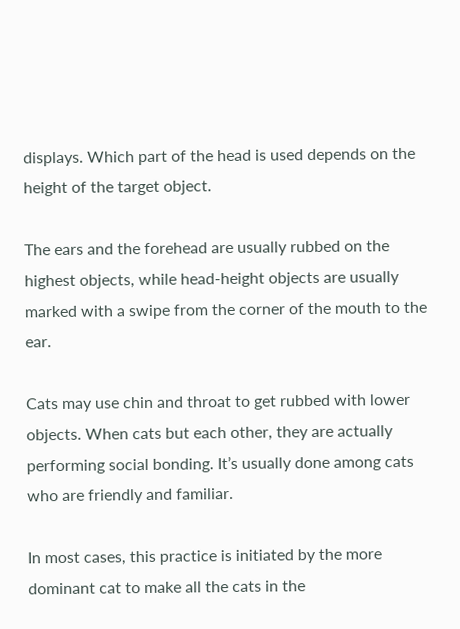displays. Which part of the head is used depends on the height of the target object.

The ears and the forehead are usually rubbed on the highest objects, while head-height objects are usually marked with a swipe from the corner of the mouth to the ear.

Cats may use chin and throat to get rubbed with lower objects. When cats but each other, they are actually performing social bonding. It’s usually done among cats who are friendly and familiar.

In most cases, this practice is initiated by the more dominant cat to make all the cats in the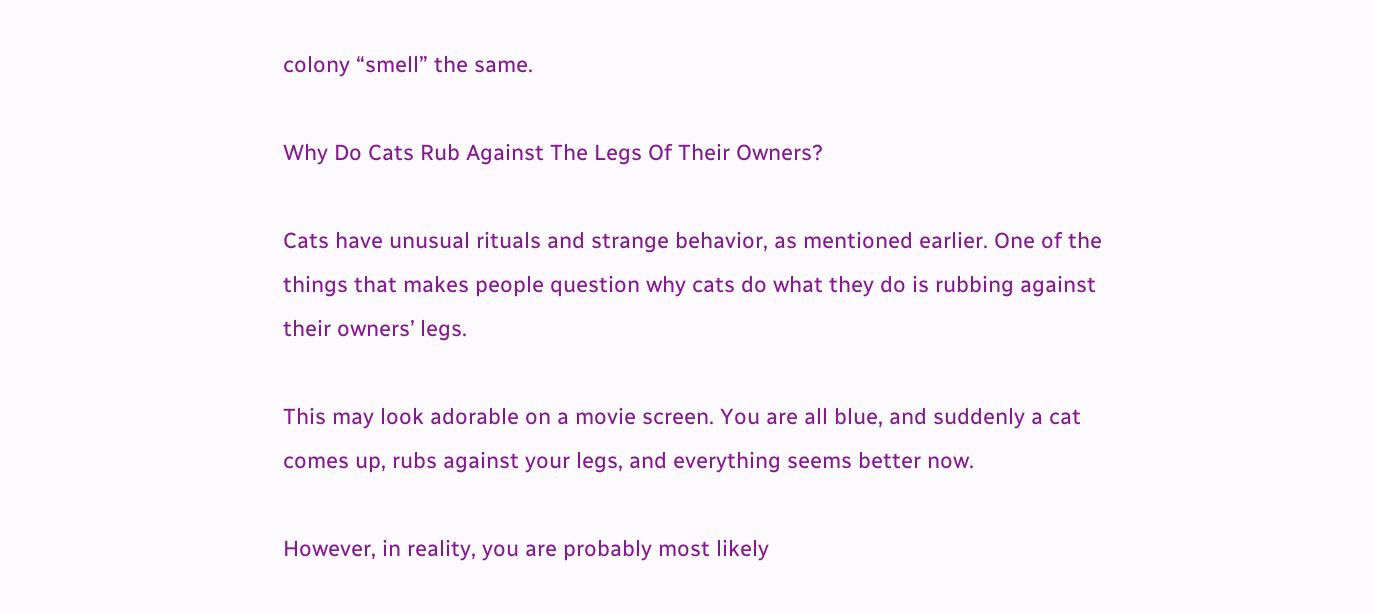colony “smell” the same.

Why Do Cats Rub Against The Legs Of Their Owners?

Cats have unusual rituals and strange behavior, as mentioned earlier. One of the things that makes people question why cats do what they do is rubbing against their owners’ legs.

This may look adorable on a movie screen. You are all blue, and suddenly a cat comes up, rubs against your legs, and everything seems better now.

However, in reality, you are probably most likely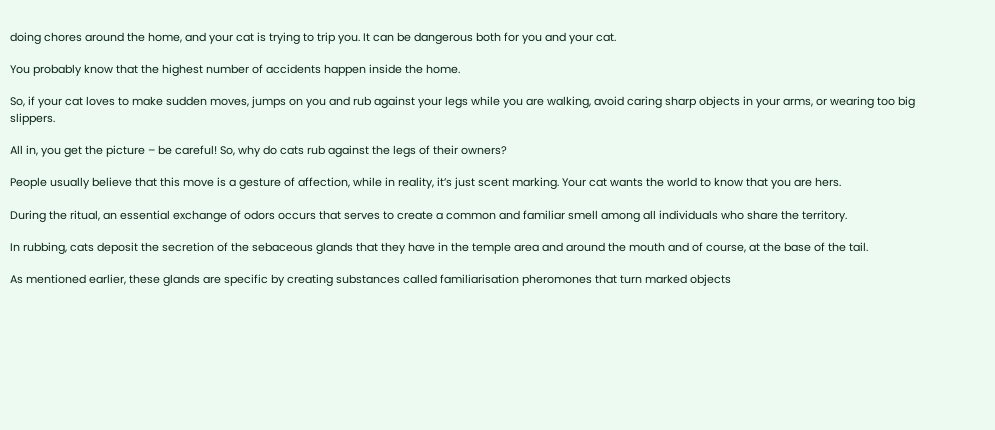doing chores around the home, and your cat is trying to trip you. It can be dangerous both for you and your cat.

You probably know that the highest number of accidents happen inside the home.

So, if your cat loves to make sudden moves, jumps on you and rub against your legs while you are walking, avoid caring sharp objects in your arms, or wearing too big slippers.

All in, you get the picture – be careful! So, why do cats rub against the legs of their owners?

People usually believe that this move is a gesture of affection, while in reality, it’s just scent marking. Your cat wants the world to know that you are hers.

During the ritual, an essential exchange of odors occurs that serves to create a common and familiar smell among all individuals who share the territory.

In rubbing, cats deposit the secretion of the sebaceous glands that they have in the temple area and around the mouth and of course, at the base of the tail.

As mentioned earlier, these glands are specific by creating substances called familiarisation pheromones that turn marked objects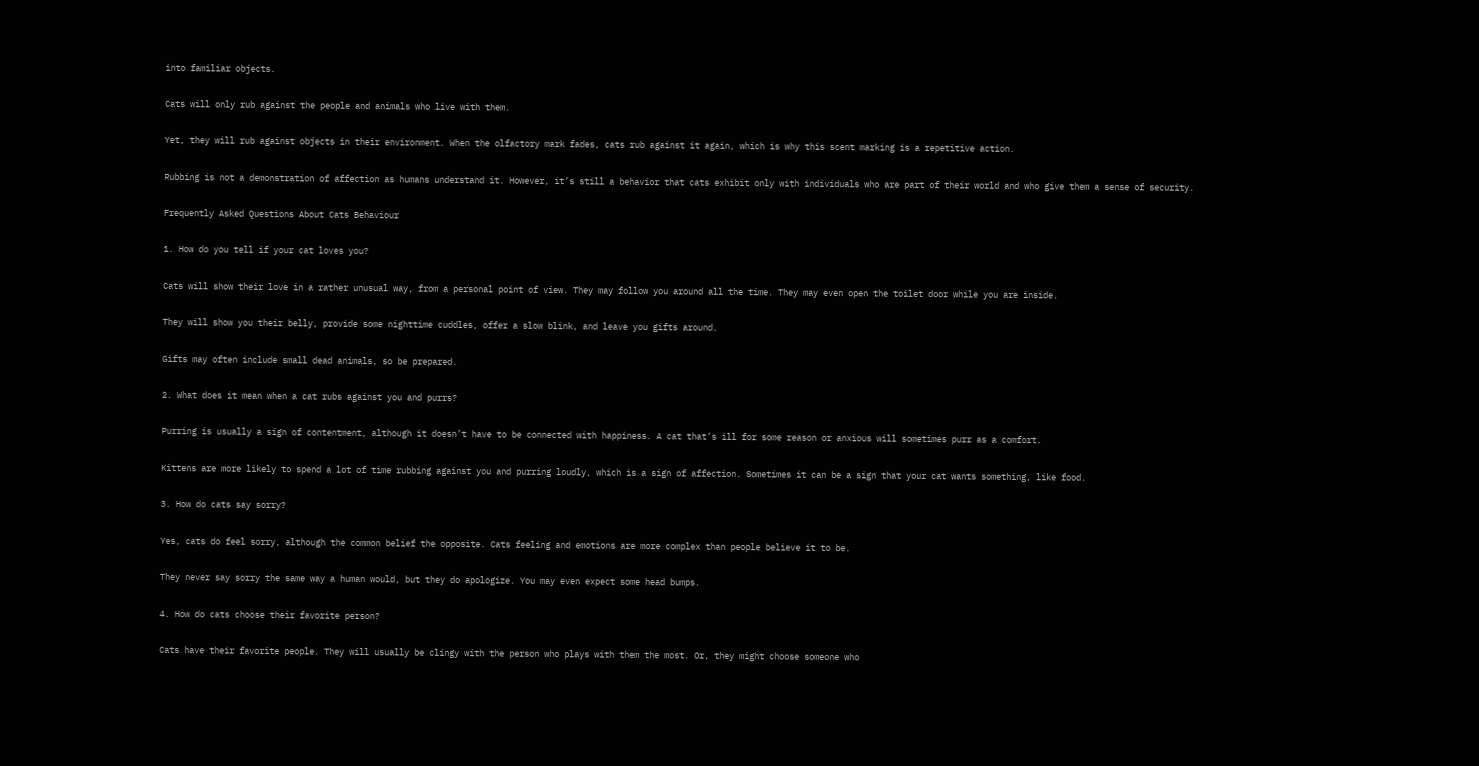into familiar objects.

Cats will only rub against the people and animals who live with them.

Yet, they will rub against objects in their environment. When the olfactory mark fades, cats rub against it again, which is why this scent marking is a repetitive action.

Rubbing is not a demonstration of affection as humans understand it. However, it’s still a behavior that cats exhibit only with individuals who are part of their world and who give them a sense of security.

Frequently Asked Questions About Cats Behaviour

1. How do you tell if your cat loves you?

Cats will show their love in a rather unusual way, from a personal point of view. They may follow you around all the time. They may even open the toilet door while you are inside.

They will show you their belly, provide some nighttime cuddles, offer a slow blink, and leave you gifts around.

Gifts may often include small dead animals, so be prepared.

2. What does it mean when a cat rubs against you and purrs?

Purring is usually a sign of contentment, although it doesn’t have to be connected with happiness. A cat that’s ill for some reason or anxious will sometimes purr as a comfort.

Kittens are more likely to spend a lot of time rubbing against you and purring loudly, which is a sign of affection. Sometimes it can be a sign that your cat wants something, like food.

3. How do cats say sorry?

Yes, cats do feel sorry, although the common belief the opposite. Cats feeling and emotions are more complex than people believe it to be.

They never say sorry the same way a human would, but they do apologize. You may even expect some head bumps.

4. How do cats choose their favorite person?

Cats have their favorite people. They will usually be clingy with the person who plays with them the most. Or, they might choose someone who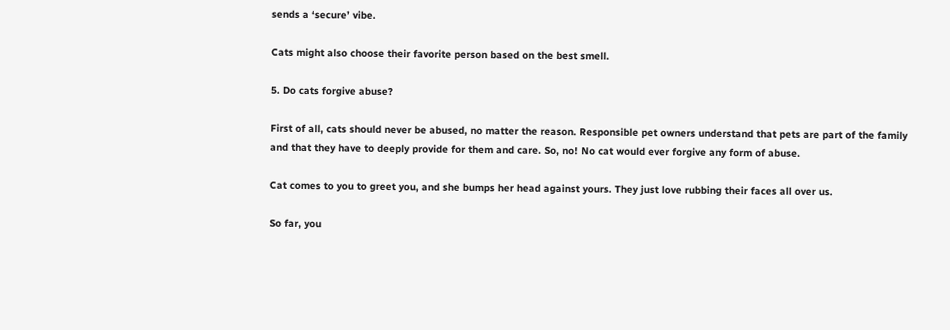sends a ‘secure’ vibe.

Cats might also choose their favorite person based on the best smell.

5. Do cats forgive abuse?

First of all, cats should never be abused, no matter the reason. Responsible pet owners understand that pets are part of the family and that they have to deeply provide for them and care. So, no! No cat would ever forgive any form of abuse.

Cat comes to you to greet you, and she bumps her head against yours. They just love rubbing their faces all over us.

So far, you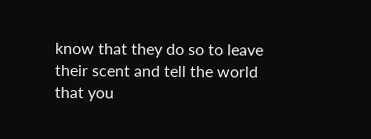know that they do so to leave their scent and tell the world that you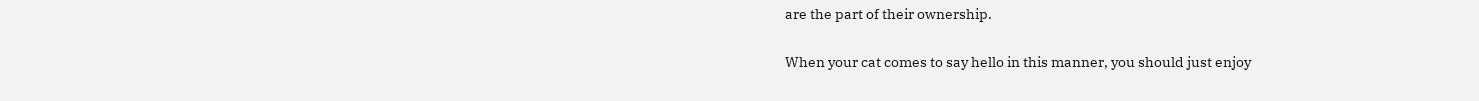are the part of their ownership.

When your cat comes to say hello in this manner, you should just enjoy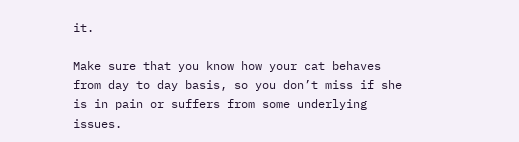it.

Make sure that you know how your cat behaves from day to day basis, so you don’t miss if she is in pain or suffers from some underlying issues.